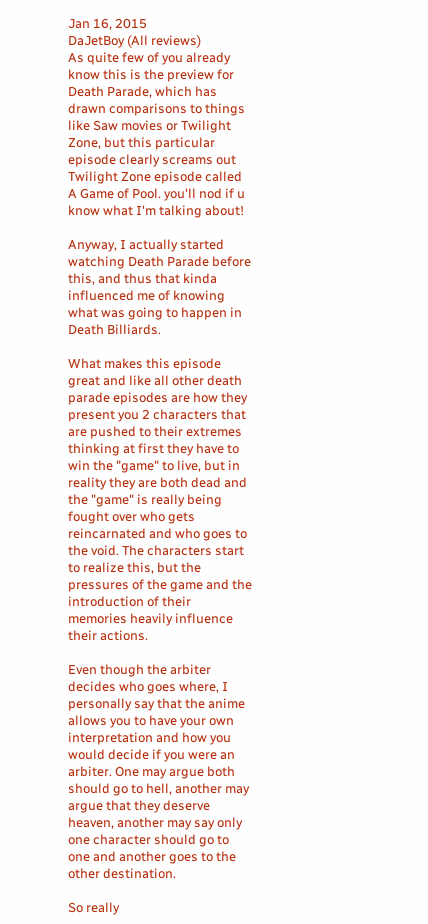Jan 16, 2015
DaJetBoy (All reviews)
As quite few of you already know this is the preview for Death Parade, which has drawn comparisons to things like Saw movies or Twilight Zone, but this particular episode clearly screams out Twilight Zone episode called A Game of Pool. you'll nod if u know what I'm talking about!

Anyway, I actually started watching Death Parade before this, and thus that kinda influenced me of knowing what was going to happen in Death Billiards.

What makes this episode great and like all other death parade episodes are how they present you 2 characters that are pushed to their extremes thinking at first they have to win the "game" to live, but in reality they are both dead and the "game" is really being fought over who gets reincarnated and who goes to the void. The characters start to realize this, but the pressures of the game and the introduction of their memories heavily influence their actions.

Even though the arbiter decides who goes where, I personally say that the anime allows you to have your own interpretation and how you would decide if you were an arbiter. One may argue both should go to hell, another may argue that they deserve heaven, another may say only one character should go to one and another goes to the other destination.

So really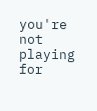you're not playing for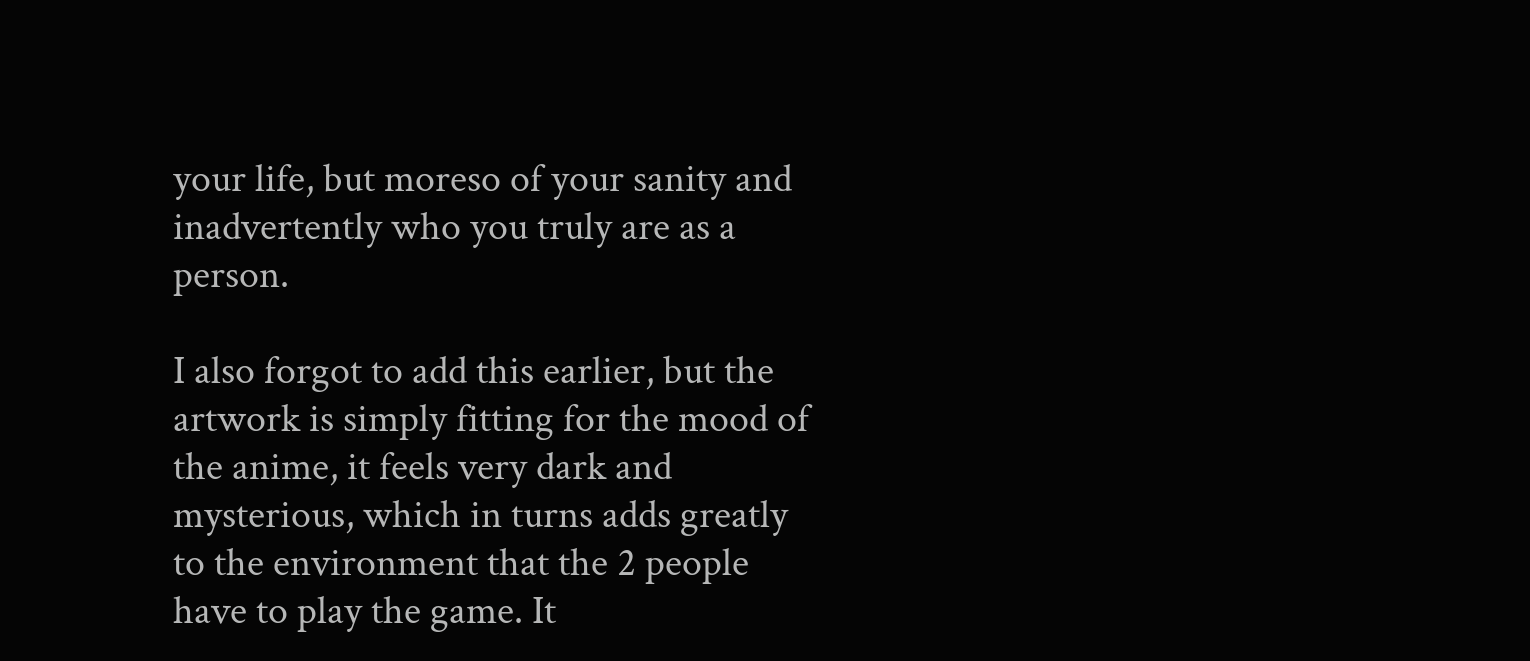your life, but moreso of your sanity and inadvertently who you truly are as a person.

I also forgot to add this earlier, but the artwork is simply fitting for the mood of the anime, it feels very dark and mysterious, which in turns adds greatly to the environment that the 2 people have to play the game. It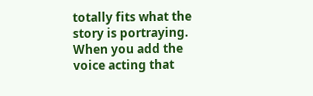totally fits what the story is portraying. When you add the voice acting that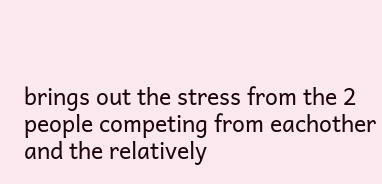brings out the stress from the 2 people competing from eachother and the relatively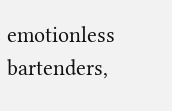emotionless bartenders,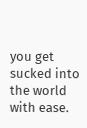you get sucked into the world with ease.